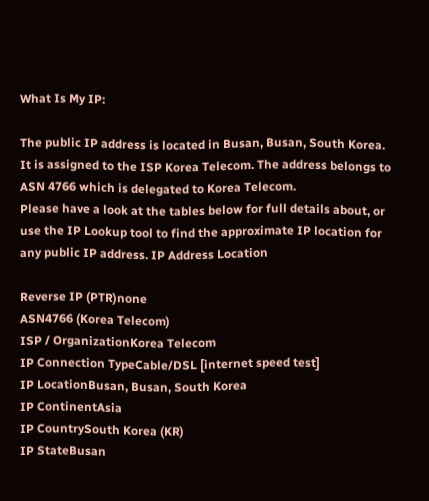What Is My IP:

The public IP address is located in Busan, Busan, South Korea. It is assigned to the ISP Korea Telecom. The address belongs to ASN 4766 which is delegated to Korea Telecom.
Please have a look at the tables below for full details about, or use the IP Lookup tool to find the approximate IP location for any public IP address. IP Address Location

Reverse IP (PTR)none
ASN4766 (Korea Telecom)
ISP / OrganizationKorea Telecom
IP Connection TypeCable/DSL [internet speed test]
IP LocationBusan, Busan, South Korea
IP ContinentAsia
IP CountrySouth Korea (KR)
IP StateBusan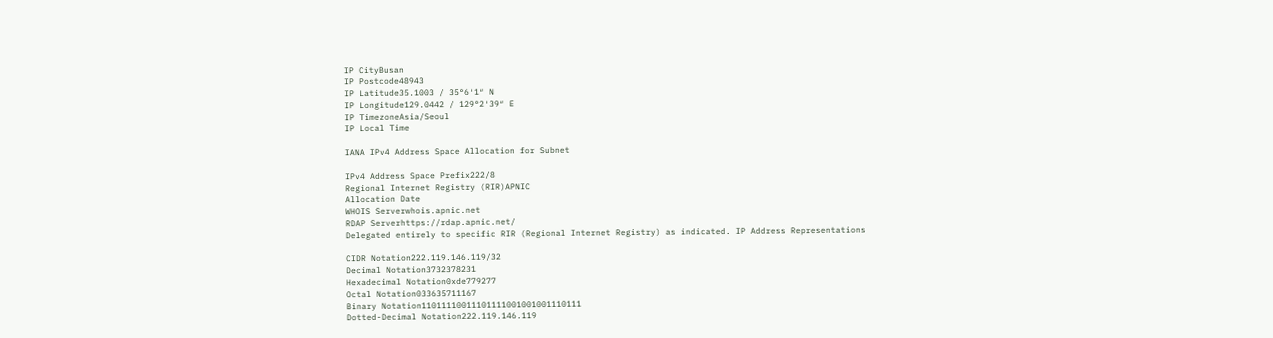IP CityBusan
IP Postcode48943
IP Latitude35.1003 / 35°6′1″ N
IP Longitude129.0442 / 129°2′39″ E
IP TimezoneAsia/Seoul
IP Local Time

IANA IPv4 Address Space Allocation for Subnet

IPv4 Address Space Prefix222/8
Regional Internet Registry (RIR)APNIC
Allocation Date
WHOIS Serverwhois.apnic.net
RDAP Serverhttps://rdap.apnic.net/
Delegated entirely to specific RIR (Regional Internet Registry) as indicated. IP Address Representations

CIDR Notation222.119.146.119/32
Decimal Notation3732378231
Hexadecimal Notation0xde779277
Octal Notation033635711167
Binary Notation11011110011101111001001001110111
Dotted-Decimal Notation222.119.146.119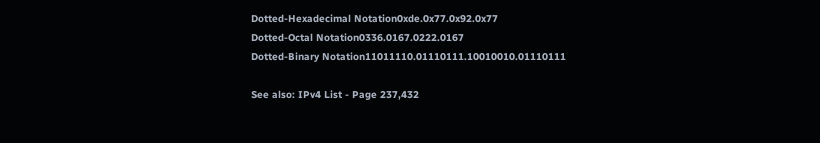Dotted-Hexadecimal Notation0xde.0x77.0x92.0x77
Dotted-Octal Notation0336.0167.0222.0167
Dotted-Binary Notation11011110.01110111.10010010.01110111

See also: IPv4 List - Page 237,432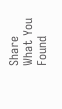Share What You Found